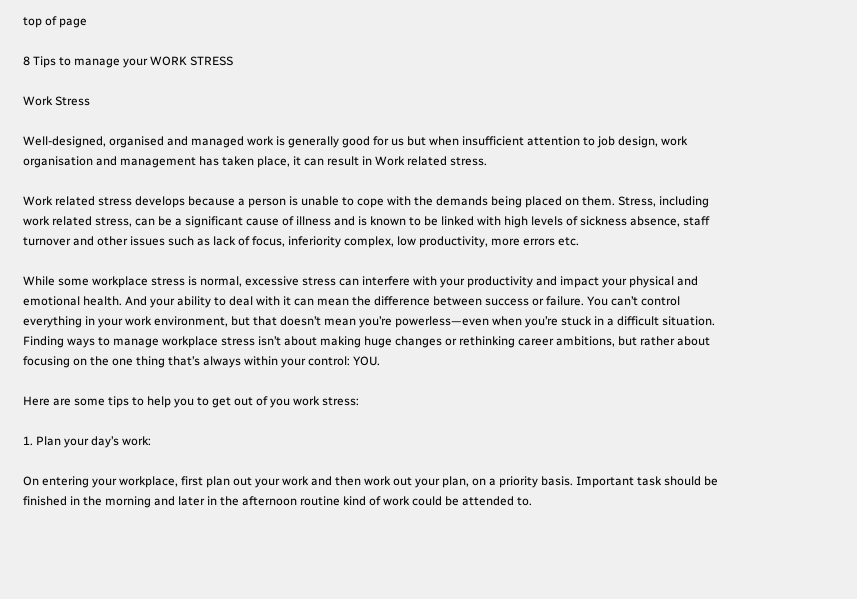top of page

8 Tips to manage your WORK STRESS

Work Stress

Well-designed, organised and managed work is generally good for us but when insufficient attention to job design, work organisation and management has taken place, it can result in Work related stress.

Work related stress develops because a person is unable to cope with the demands being placed on them. Stress, including work related stress, can be a significant cause of illness and is known to be linked with high levels of sickness absence, staff turnover and other issues such as lack of focus, inferiority complex, low productivity, more errors etc.

While some workplace stress is normal, excessive stress can interfere with your productivity and impact your physical and emotional health. And your ability to deal with it can mean the difference between success or failure. You can’t control everything in your work environment, but that doesn’t mean you’re powerless—even when you’re stuck in a difficult situation. Finding ways to manage workplace stress isn’t about making huge changes or rethinking career ambitions, but rather about focusing on the one thing that’s always within your control: YOU.

Here are some tips to help you to get out of you work stress:

1. Plan your day’s work:

On entering your workplace, first plan out your work and then work out your plan, on a priority basis. Important task should be finished in the morning and later in the afternoon routine kind of work could be attended to.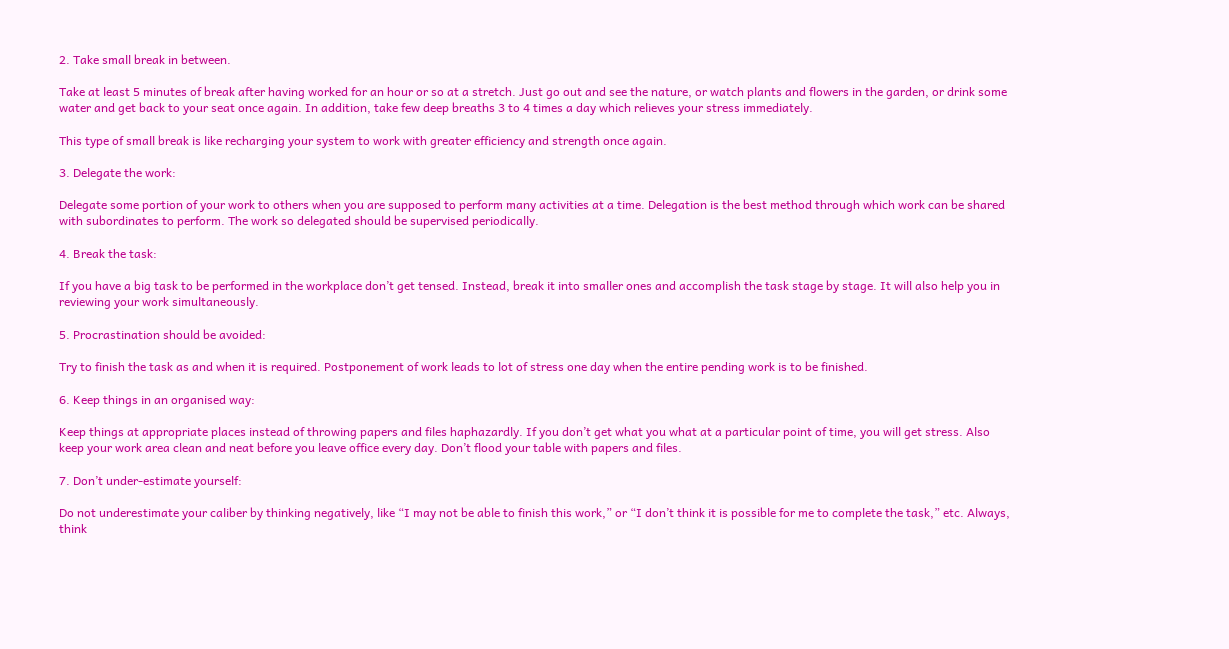2. Take small break in between.

Take at least 5 minutes of break after having worked for an hour or so at a stretch. Just go out and see the nature, or watch plants and flowers in the garden, or drink some water and get back to your seat once again. In addition, take few deep breaths 3 to 4 times a day which relieves your stress immediately.

This type of small break is like recharging your system to work with greater efficiency and strength once again.

3. Delegate the work:

Delegate some portion of your work to others when you are supposed to perform many activities at a time. Delegation is the best method through which work can be shared with subordinates to perform. The work so delegated should be supervised periodically.

4. Break the task:

If you have a big task to be performed in the workplace don’t get tensed. Instead, break it into smaller ones and accomplish the task stage by stage. It will also help you in reviewing your work simultaneously.

5. Procrastination should be avoided:

Try to finish the task as and when it is required. Postponement of work leads to lot of stress one day when the entire pending work is to be finished.

6. Keep things in an organised way:

Keep things at appropriate places instead of throwing papers and files haphazardly. If you don’t get what you what at a particular point of time, you will get stress. Also keep your work area clean and neat before you leave office every day. Don’t flood your table with papers and files.

7. Don’t under-estimate yourself:

Do not underestimate your caliber by thinking negatively, like “I may not be able to finish this work,” or “I don’t think it is possible for me to complete the task,” etc. Always, think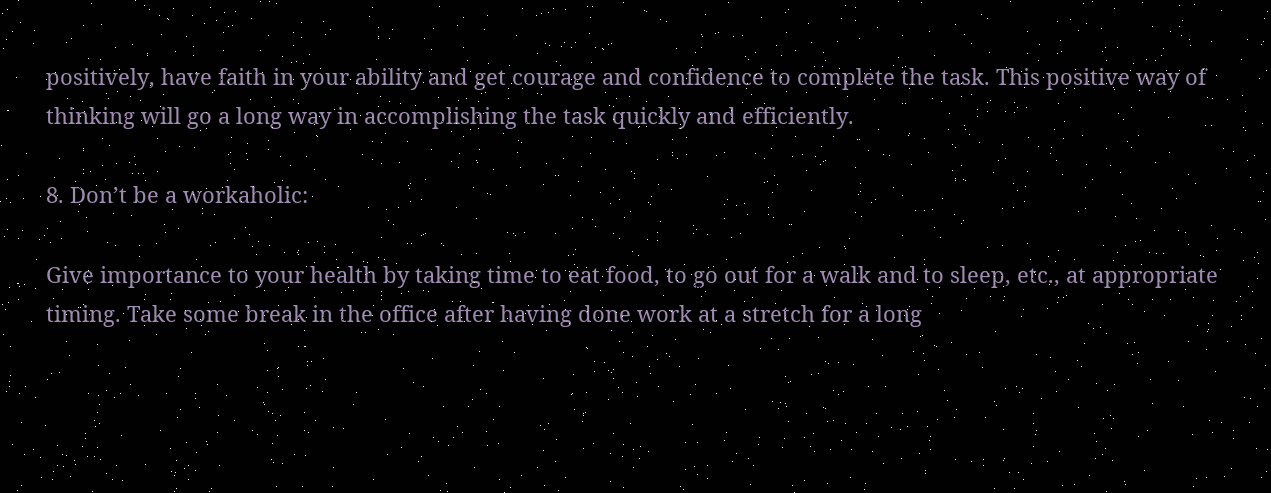positively, have faith in your ability and get courage and confidence to complete the task. This positive way of thinking will go a long way in accomplishing the task quickly and efficiently.

8. Don’t be a workaholic:

Give importance to your health by taking time to eat food, to go out for a walk and to sleep, etc., at appropriate timing. Take some break in the office after having done work at a stretch for a long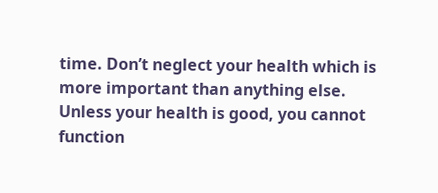time. Don’t neglect your health which is more important than anything else. Unless your health is good, you cannot function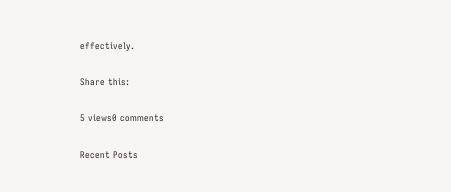effectively.

Share this:

5 views0 comments

Recent Posts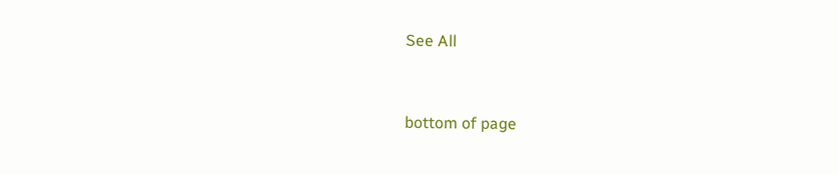See All


bottom of page